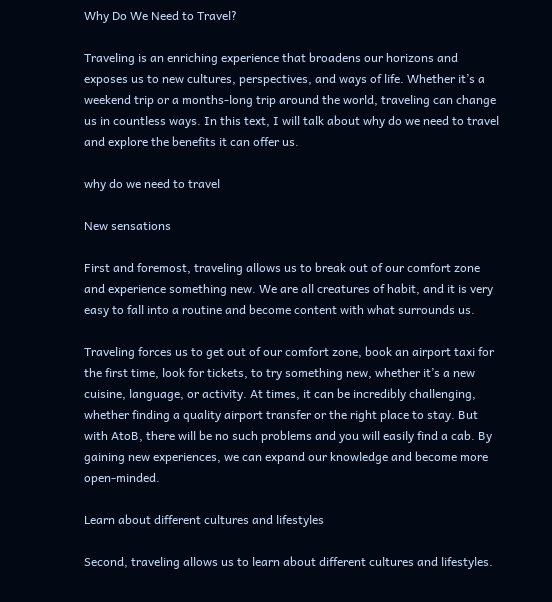Why Do We Need to Travel?

Traveling is an enriching experience that broadens our horizons and exposes us to new cultures, perspectives, and ways of life. Whether it’s a weekend trip or a months-long trip around the world, traveling can change us in countless ways. In this text, I will talk about why do we need to travel and explore the benefits it can offer us.

why do we need to travel

New sensations

First and foremost, traveling allows us to break out of our comfort zone and experience something new. We are all creatures of habit, and it is very easy to fall into a routine and become content with what surrounds us.

Traveling forces us to get out of our comfort zone, book an airport taxi for the first time, look for tickets, to try something new, whether it’s a new cuisine, language, or activity. At times, it can be incredibly challenging, whether finding a quality airport transfer or the right place to stay. But with AtoB, there will be no such problems and you will easily find a cab. By gaining new experiences, we can expand our knowledge and become more open-minded.

Learn about different cultures and lifestyles

Second, traveling allows us to learn about different cultures and lifestyles.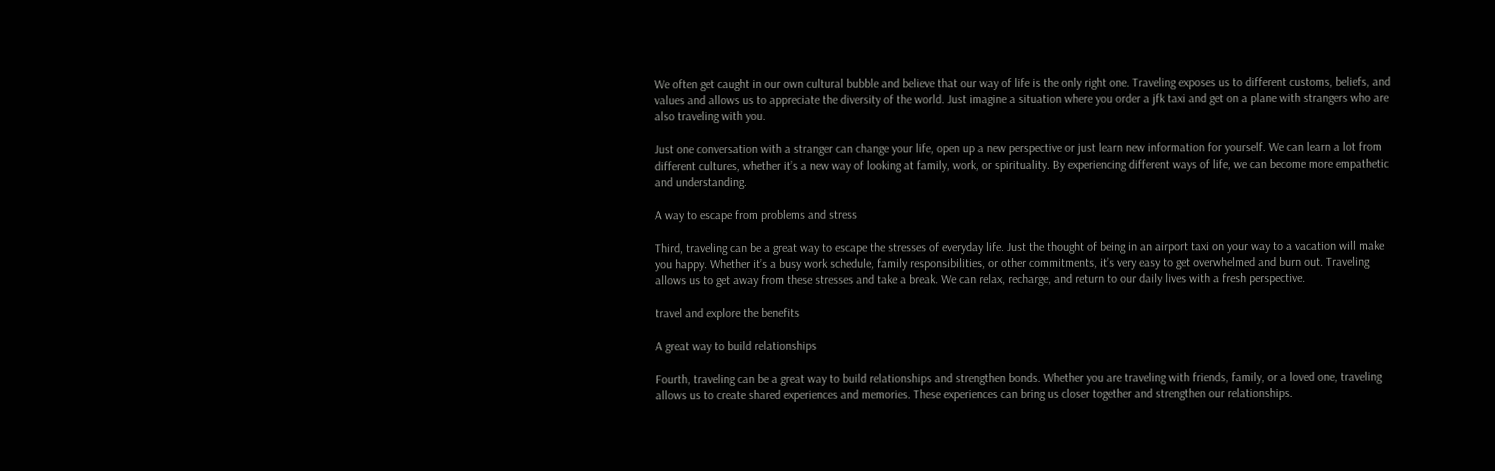We often get caught in our own cultural bubble and believe that our way of life is the only right one. Traveling exposes us to different customs, beliefs, and values and allows us to appreciate the diversity of the world. Just imagine a situation where you order a jfk taxi and get on a plane with strangers who are also traveling with you.

Just one conversation with a stranger can change your life, open up a new perspective or just learn new information for yourself. We can learn a lot from different cultures, whether it’s a new way of looking at family, work, or spirituality. By experiencing different ways of life, we can become more empathetic and understanding.

A way to escape from problems and stress

Third, traveling can be a great way to escape the stresses of everyday life. Just the thought of being in an airport taxi on your way to a vacation will make you happy. Whether it’s a busy work schedule, family responsibilities, or other commitments, it’s very easy to get overwhelmed and burn out. Traveling allows us to get away from these stresses and take a break. We can relax, recharge, and return to our daily lives with a fresh perspective.

travel and explore the benefits

A great way to build relationships

Fourth, traveling can be a great way to build relationships and strengthen bonds. Whether you are traveling with friends, family, or a loved one, traveling allows us to create shared experiences and memories. These experiences can bring us closer together and strengthen our relationships.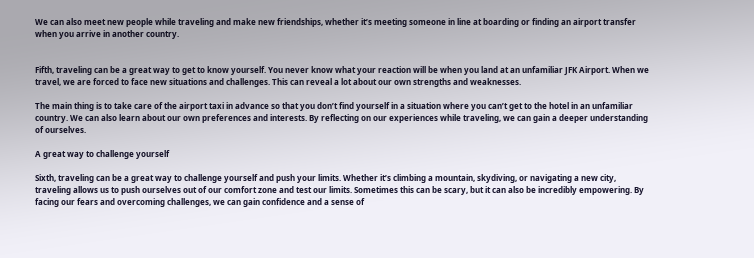We can also meet new people while traveling and make new friendships, whether it’s meeting someone in line at boarding or finding an airport transfer when you arrive in another country.


Fifth, traveling can be a great way to get to know yourself. You never know what your reaction will be when you land at an unfamiliar JFK Airport. When we travel, we are forced to face new situations and challenges. This can reveal a lot about our own strengths and weaknesses.

The main thing is to take care of the airport taxi in advance so that you don’t find yourself in a situation where you can’t get to the hotel in an unfamiliar country. We can also learn about our own preferences and interests. By reflecting on our experiences while traveling, we can gain a deeper understanding of ourselves.

A great way to challenge yourself

Sixth, traveling can be a great way to challenge yourself and push your limits. Whether it’s climbing a mountain, skydiving, or navigating a new city, traveling allows us to push ourselves out of our comfort zone and test our limits. Sometimes this can be scary, but it can also be incredibly empowering. By facing our fears and overcoming challenges, we can gain confidence and a sense of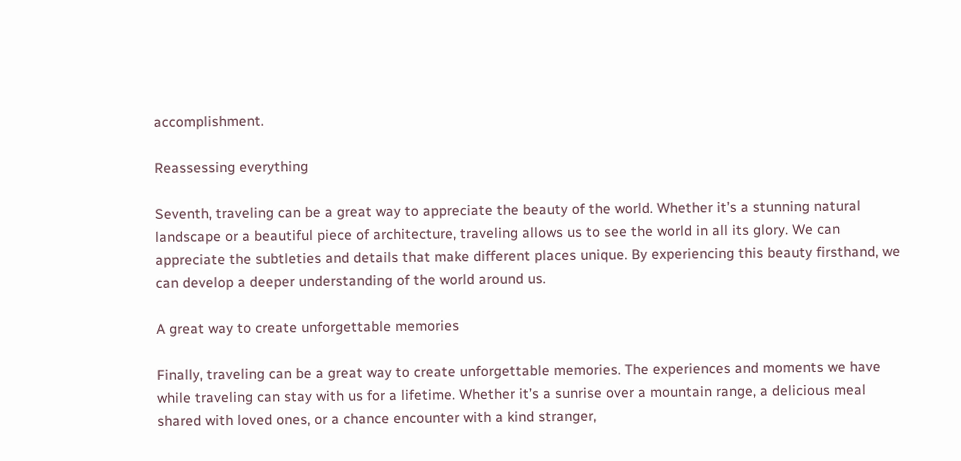accomplishment.

Reassessing everything

Seventh, traveling can be a great way to appreciate the beauty of the world. Whether it’s a stunning natural landscape or a beautiful piece of architecture, traveling allows us to see the world in all its glory. We can appreciate the subtleties and details that make different places unique. By experiencing this beauty firsthand, we can develop a deeper understanding of the world around us.

A great way to create unforgettable memories

Finally, traveling can be a great way to create unforgettable memories. The experiences and moments we have while traveling can stay with us for a lifetime. Whether it’s a sunrise over a mountain range, a delicious meal shared with loved ones, or a chance encounter with a kind stranger,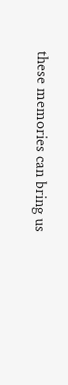these memories can bring us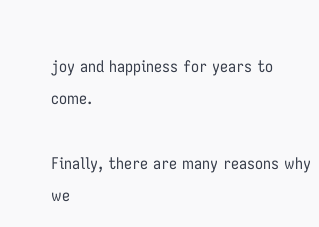joy and happiness for years to come.

Finally, there are many reasons why we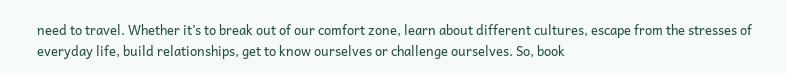need to travel. Whether it’s to break out of our comfort zone, learn about different cultures, escape from the stresses of everyday life, build relationships, get to know ourselves or challenge ourselves. So, book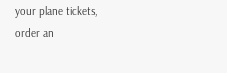your plane tickets, order an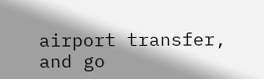airport transfer, and go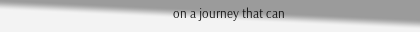on a journey that can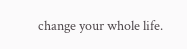change your whole life.